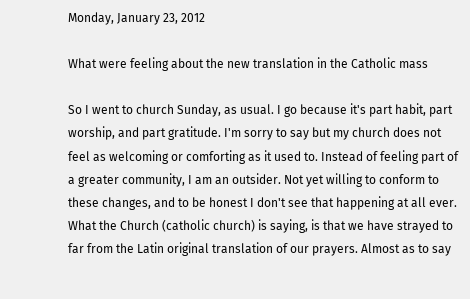Monday, January 23, 2012

What were feeling about the new translation in the Catholic mass

So I went to church Sunday, as usual. I go because it's part habit, part worship, and part gratitude. I'm sorry to say but my church does not feel as welcoming or comforting as it used to. Instead of feeling part of a greater community, I am an outsider. Not yet willing to conform to these changes, and to be honest I don't see that happening at all ever. What the Church (catholic church) is saying, is that we have strayed to far from the Latin original translation of our prayers. Almost as to say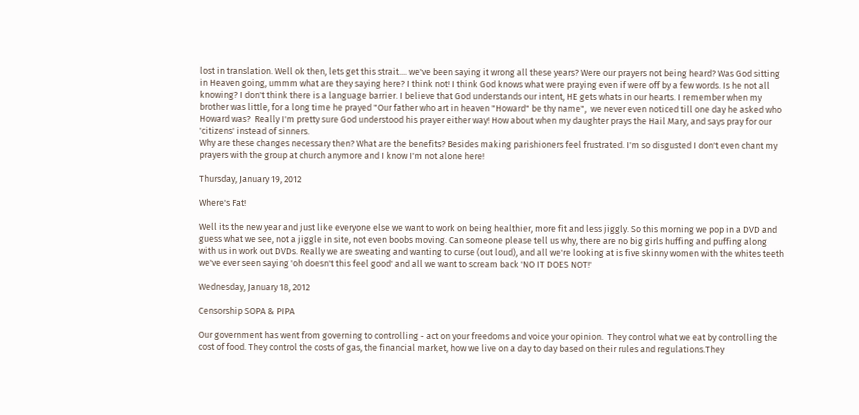lost in translation. Well ok then, lets get this strait.... we've been saying it wrong all these years? Were our prayers not being heard? Was God sitting in Heaven going, ummm what are they saying here? I think not! I think God knows what were praying even if were off by a few words. Is he not all knowing? I don't think there is a language barrier. I believe that God understands our intent, HE gets whats in our hearts. I remember when my brother was little, for a long time he prayed "Our father who art in heaven "Howard" be thy name",  we never even noticed till one day he asked who Howard was?  Really I'm pretty sure God understood his prayer either way! How about when my daughter prays the Hail Mary, and says pray for our 'citizens' instead of sinners.
Why are these changes necessary then? What are the benefits? Besides making parishioners feel frustrated. I'm so disgusted I don't even chant my prayers with the group at church anymore and I know I'm not alone here!

Thursday, January 19, 2012

Where's Fat!

Well its the new year and just like everyone else we want to work on being healthier, more fit and less jiggly. So this morning we pop in a DVD and guess what we see, not a jiggle in site, not even boobs moving. Can someone please tell us why, there are no big girls huffing and puffing along with us in work out DVDs. Really we are sweating and wanting to curse (out loud), and all we're looking at is five skinny women with the whites teeth we've ever seen saying 'oh doesn't this feel good' and all we want to scream back 'NO IT DOES NOT!'

Wednesday, January 18, 2012

Censorship SOPA & PIPA

Our government has went from governing to controlling - act on your freedoms and voice your opinion.  They control what we eat by controlling the cost of food. They control the costs of gas, the financial market, how we live on a day to day based on their rules and regulations.They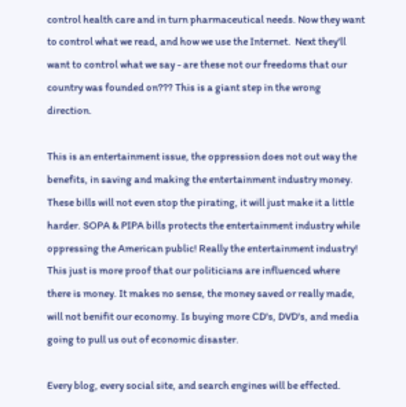control health care and in turn pharmaceutical needs. Now they want to control what we read, and how we use the Internet.  Next they'll want to control what we say - are these not our freedoms that our country was founded on??? This is a giant step in the wrong direction.

This is an entertainment issue, the oppression does not out way the benefits, in saving and making the entertainment industry money. These bills will not even stop the pirating, it will just make it a little harder. SOPA & PIPA bills protects the entertainment industry while oppressing the American public! Really the entertainment industry!  This just is more proof that our politicians are influenced where there is money. It makes no sense, the money saved or really made, will not benifit our economy. Is buying more CD's, DVD's, and media going to pull us out of economic disaster.

Every blog, every social site, and search engines will be effected.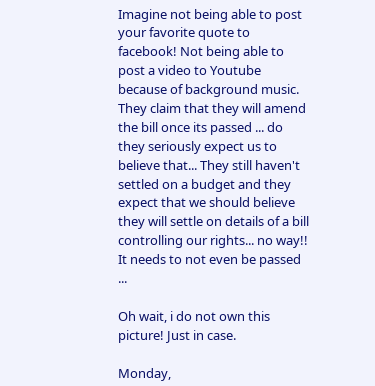Imagine not being able to post your favorite quote to facebook! Not being able to post a video to Youtube because of background music. They claim that they will amend the bill once its passed ... do they seriously expect us to believe that... They still haven't settled on a budget and they expect that we should believe they will settle on details of a bill controlling our rights... no way!! It needs to not even be passed ...

Oh wait, i do not own this picture! Just in case.

Monday,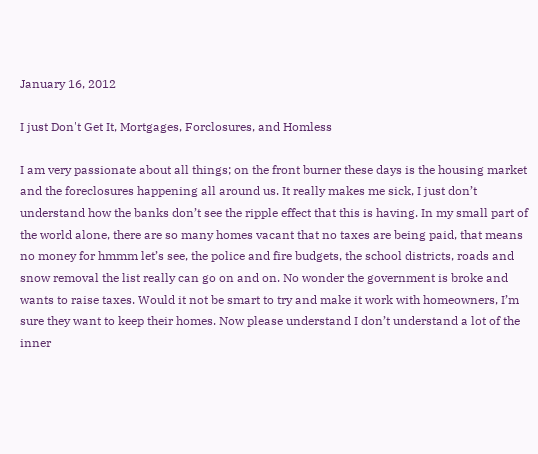January 16, 2012

I just Don't Get It, Mortgages, Forclosures, and Homless

I am very passionate about all things; on the front burner these days is the housing market and the foreclosures happening all around us. It really makes me sick, I just don’t understand how the banks don’t see the ripple effect that this is having. In my small part of the world alone, there are so many homes vacant that no taxes are being paid, that means no money for hmmm let’s see, the police and fire budgets, the school districts, roads and snow removal the list really can go on and on. No wonder the government is broke and wants to raise taxes. Would it not be smart to try and make it work with homeowners, I’m sure they want to keep their homes. Now please understand I don’t understand a lot of the inner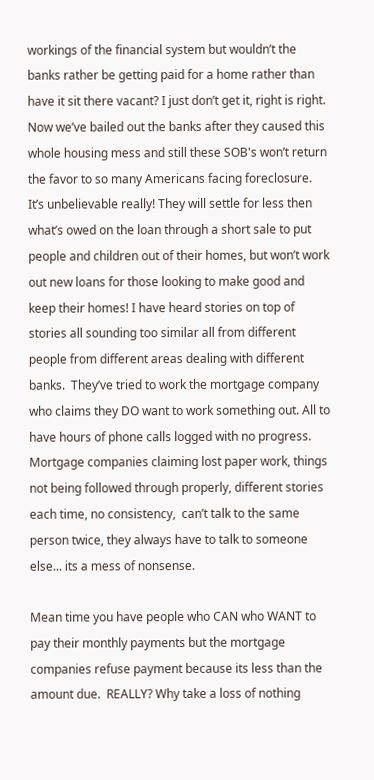workings of the financial system but wouldn’t the banks rather be getting paid for a home rather than have it sit there vacant? I just don’t get it, right is right.  Now we’ve bailed out the banks after they caused this whole housing mess and still these SOB's won’t return the favor to so many Americans facing foreclosure.  It’s unbelievable really! They will settle for less then what’s owed on the loan through a short sale to put people and children out of their homes, but won’t work out new loans for those looking to make good and keep their homes! I have heard stories on top of stories all sounding too similar all from different people from different areas dealing with different banks.  They’ve tried to work the mortgage company who claims they DO want to work something out. All to have hours of phone calls logged with no progress.  Mortgage companies claiming lost paper work, things not being followed through properly, different stories each time, no consistency,  can’t talk to the same person twice, they always have to talk to someone else... its a mess of nonsense.

Mean time you have people who CAN who WANT to pay their monthly payments but the mortgage companies refuse payment because its less than the amount due.  REALLY? Why take a loss of nothing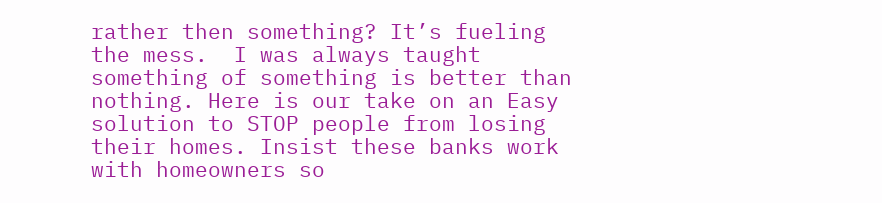rather then something? It’s fueling the mess.  I was always taught something of something is better than nothing. Here is our take on an Easy solution to STOP people from losing their homes. Insist these banks work with homeowners so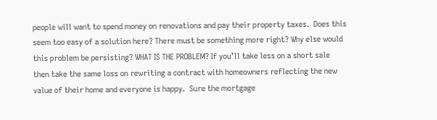people will want to spend money on renovations and pay their property taxes.  Does this seem too easy of a solution here? There must be something more right? Why else would this problem be persisting? WHAT IS THE PROBLEM? If you’ll take less on a short sale then take the same loss on rewriting a contract with homeowners reflecting the new value of their home and everyone is happy.  Sure the mortgage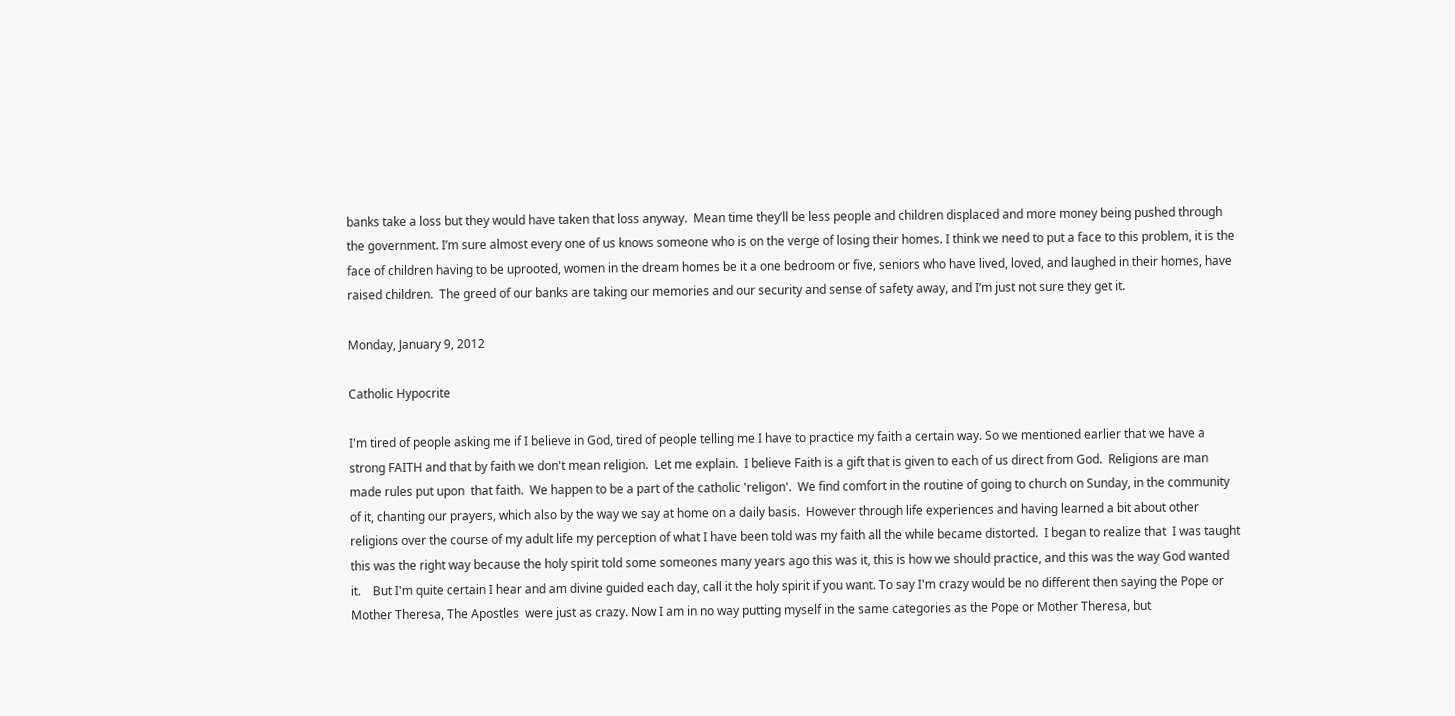banks take a loss but they would have taken that loss anyway.  Mean time they’ll be less people and children displaced and more money being pushed through the government. I’m sure almost every one of us knows someone who is on the verge of losing their homes. I think we need to put a face to this problem, it is the face of children having to be uprooted, women in the dream homes be it a one bedroom or five, seniors who have lived, loved, and laughed in their homes, have raised children.  The greed of our banks are taking our memories and our security and sense of safety away, and I’m just not sure they get it.

Monday, January 9, 2012

Catholic Hypocrite

I'm tired of people asking me if I believe in God, tired of people telling me I have to practice my faith a certain way. So we mentioned earlier that we have a strong FAITH and that by faith we don't mean religion.  Let me explain.  I believe Faith is a gift that is given to each of us direct from God.  Religions are man made rules put upon  that faith.  We happen to be a part of the catholic 'religon'.  We find comfort in the routine of going to church on Sunday, in the community of it, chanting our prayers, which also by the way we say at home on a daily basis.  However through life experiences and having learned a bit about other religions over the course of my adult life my perception of what I have been told was my faith all the while became distorted.  I began to realize that  I was taught  this was the right way because the holy spirit told some someones many years ago this was it, this is how we should practice, and this was the way God wanted it.    But I'm quite certain I hear and am divine guided each day, call it the holy spirit if you want. To say I'm crazy would be no different then saying the Pope or Mother Theresa, The Apostles  were just as crazy. Now I am in no way putting myself in the same categories as the Pope or Mother Theresa, but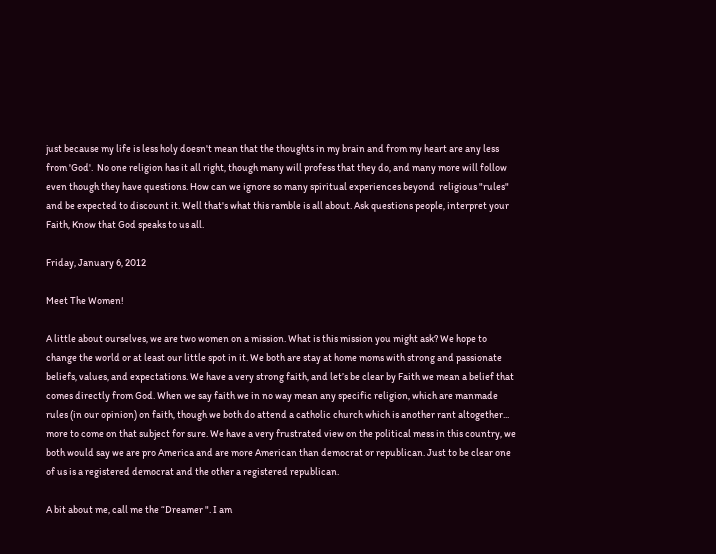just because my life is less holy doesn't mean that the thoughts in my brain and from my heart are any less from 'God'.  No one religion has it all right, though many will profess that they do, and many more will follow even though they have questions. How can we ignore so many spiritual experiences beyond  religious "rules" and be expected to discount it. Well that's what this ramble is all about. Ask questions people, interpret your Faith, Know that God speaks to us all.

Friday, January 6, 2012

Meet The Women!

A little about ourselves, we are two women on a mission. What is this mission you might ask? We hope to change the world or at least our little spot in it. We both are stay at home moms with strong and passionate beliefs, values, and expectations. We have a very strong faith, and let’s be clear by Faith we mean a belief that comes directly from God. When we say faith we in no way mean any specific religion, which are manmade rules (in our opinion) on faith, though we both do attend a catholic church which is another rant altogether... more to come on that subject for sure. We have a very frustrated view on the political mess in this country, we both would say we are pro America and are more American than democrat or republican. Just to be clear one of us is a registered democrat and the other a registered republican.

A bit about me, call me the “Dreamer ". I am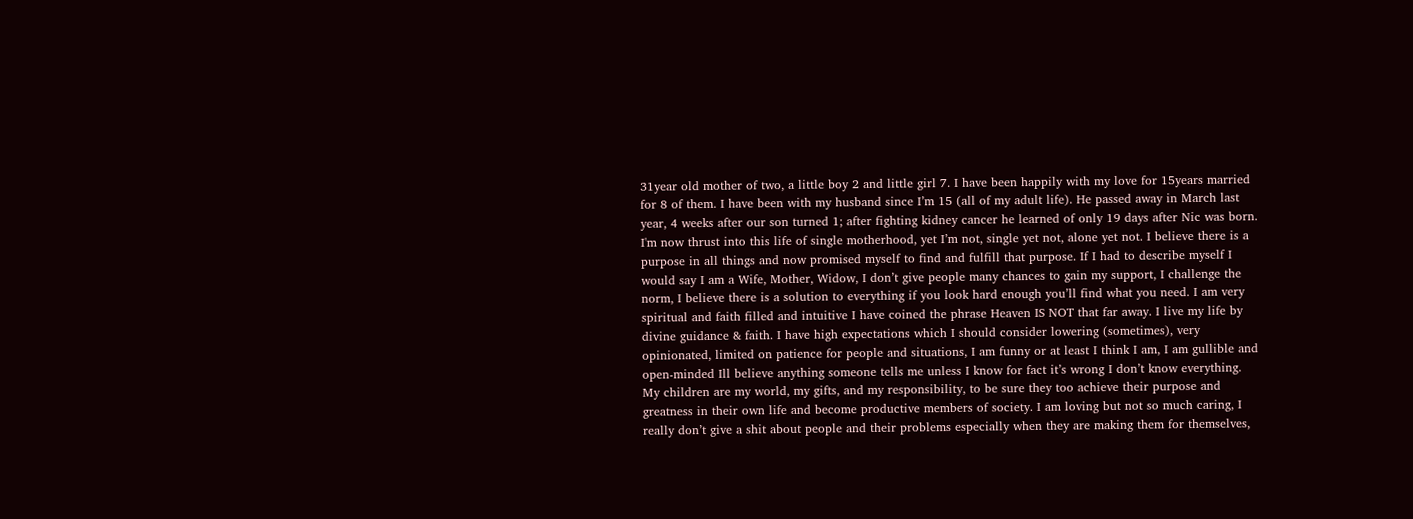31year old mother of two, a little boy 2 and little girl 7. I have been happily with my love for 15years married for 8 of them. I have been with my husband since I’m 15 (all of my adult life). He passed away in March last year, 4 weeks after our son turned 1; after fighting kidney cancer he learned of only 19 days after Nic was born. I'm now thrust into this life of single motherhood, yet I’m not, single yet not, alone yet not. I believe there is a purpose in all things and now promised myself to find and fulfill that purpose. If I had to describe myself I would say I am a Wife, Mother, Widow, I don’t give people many chances to gain my support, I challenge the norm, I believe there is a solution to everything if you look hard enough you’ll find what you need. I am very spiritual and faith filled and intuitive I have coined the phrase Heaven IS NOT that far away. I live my life by divine guidance & faith. I have high expectations which I should consider lowering (sometimes), very opinionated, limited on patience for people and situations, I am funny or at least I think I am, I am gullible and open-minded Ill believe anything someone tells me unless I know for fact it’s wrong I don’t know everything. My children are my world, my gifts, and my responsibility, to be sure they too achieve their purpose and greatness in their own life and become productive members of society. I am loving but not so much caring, I really don’t give a shit about people and their problems especially when they are making them for themselves,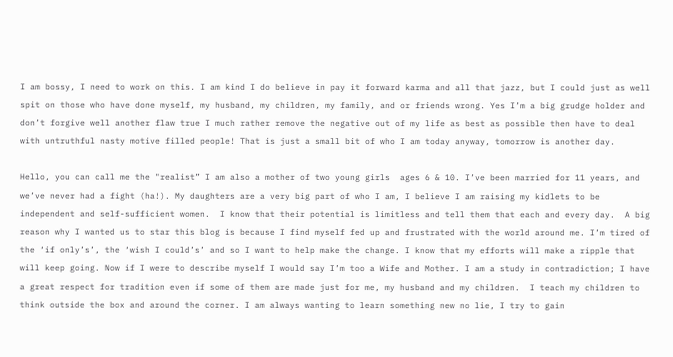I am bossy, I need to work on this. I am kind I do believe in pay it forward karma and all that jazz, but I could just as well spit on those who have done myself, my husband, my children, my family, and or friends wrong. Yes I’m a big grudge holder and don’t forgive well another flaw true I much rather remove the negative out of my life as best as possible then have to deal with untruthful nasty motive filled people! That is just a small bit of who I am today anyway, tomorrow is another day.

Hello, you can call me the "realist” I am also a mother of two young girls  ages 6 & 10. I’ve been married for 11 years, and we’ve never had a fight (ha!). My daughters are a very big part of who I am, I believe I am raising my kidlets to be independent and self-sufficient women.  I know that their potential is limitless and tell them that each and every day.  A big reason why I wanted us to star this blog is because I find myself fed up and frustrated with the world around me. I’m tired of the ‘if only’s’, the ‘wish I could’s’ and so I want to help make the change. I know that my efforts will make a ripple that will keep going. Now if I were to describe myself I would say I’m too a Wife and Mother. I am a study in contradiction; I have a great respect for tradition even if some of them are made just for me, my husband and my children.  I teach my children to think outside the box and around the corner. I am always wanting to learn something new no lie, I try to gain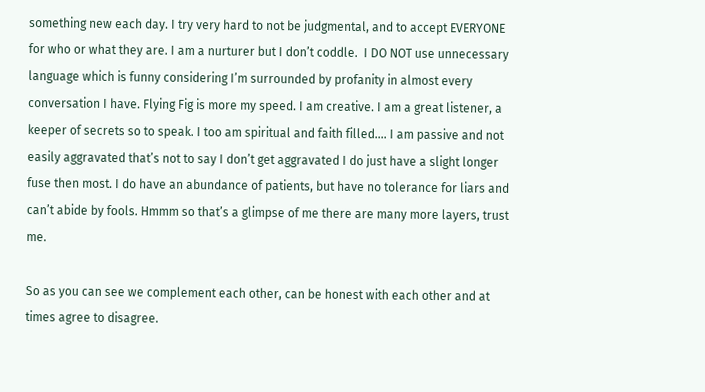something new each day. I try very hard to not be judgmental, and to accept EVERYONE for who or what they are. I am a nurturer but I don’t coddle.  I DO NOT use unnecessary language which is funny considering I’m surrounded by profanity in almost every conversation I have. Flying Fig is more my speed. I am creative. I am a great listener, a keeper of secrets so to speak. I too am spiritual and faith filled.... I am passive and not easily aggravated that’s not to say I don’t get aggravated I do just have a slight longer fuse then most. I do have an abundance of patients, but have no tolerance for liars and can’t abide by fools. Hmmm so that’s a glimpse of me there are many more layers, trust me.

So as you can see we complement each other, can be honest with each other and at times agree to disagree.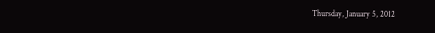Thursday, January 5, 2012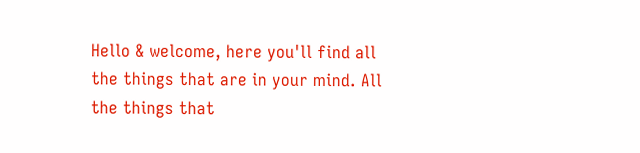Hello & welcome, here you'll find all the things that are in your mind. All the things that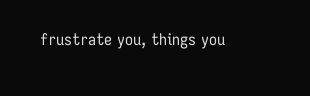frustrate you, things you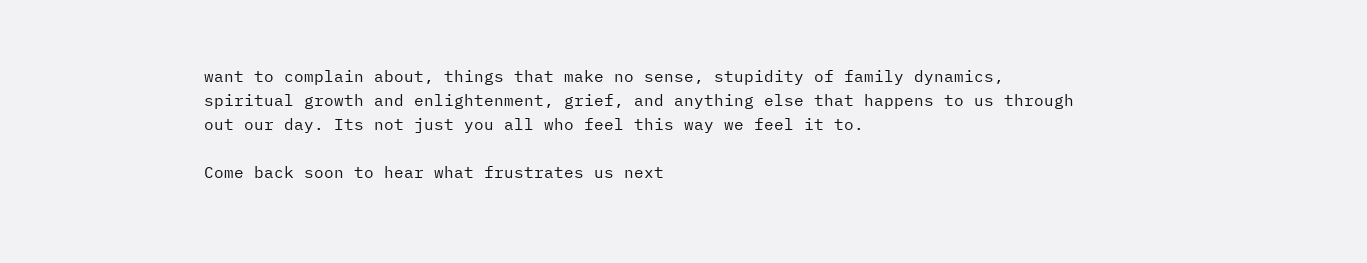want to complain about, things that make no sense, stupidity of family dynamics, spiritual growth and enlightenment, grief, and anything else that happens to us through out our day. Its not just you all who feel this way we feel it to.

Come back soon to hear what frustrates us next